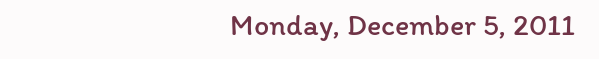Monday, December 5, 2011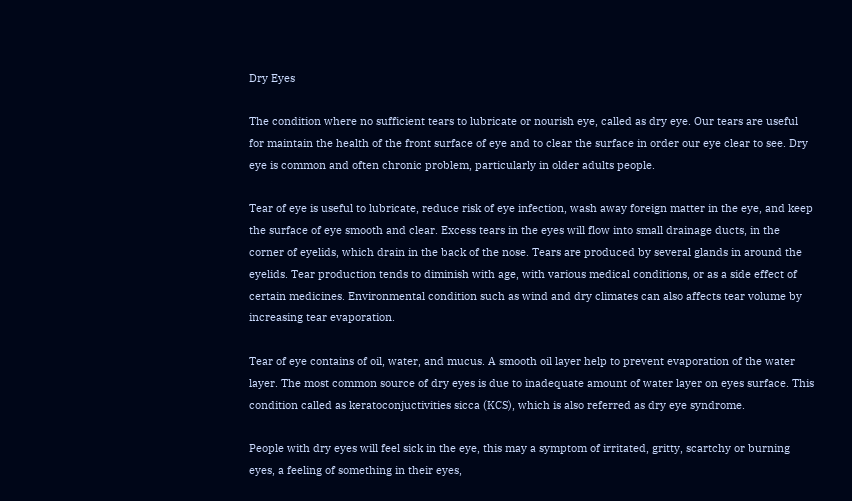Dry Eyes

The condition where no sufficient tears to lubricate or nourish eye, called as dry eye. Our tears are useful for maintain the health of the front surface of eye and to clear the surface in order our eye clear to see. Dry eye is common and often chronic problem, particularly in older adults people.

Tear of eye is useful to lubricate, reduce risk of eye infection, wash away foreign matter in the eye, and keep the surface of eye smooth and clear. Excess tears in the eyes will flow into small drainage ducts, in the corner of eyelids, which drain in the back of the nose. Tears are produced by several glands in around the eyelids. Tear production tends to diminish with age, with various medical conditions, or as a side effect of certain medicines. Environmental condition such as wind and dry climates can also affects tear volume by increasing tear evaporation.

Tear of eye contains of oil, water, and mucus. A smooth oil layer help to prevent evaporation of the water layer. The most common source of dry eyes is due to inadequate amount of water layer on eyes surface. This condition called as keratoconjuctivities sicca (KCS), which is also referred as dry eye syndrome.

People with dry eyes will feel sick in the eye, this may a symptom of irritated, gritty, scartchy or burning eyes, a feeling of something in their eyes,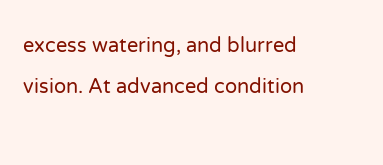excess watering, and blurred vision. At advanced condition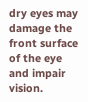dry eyes may damage the front surface of the eye and impair vision.